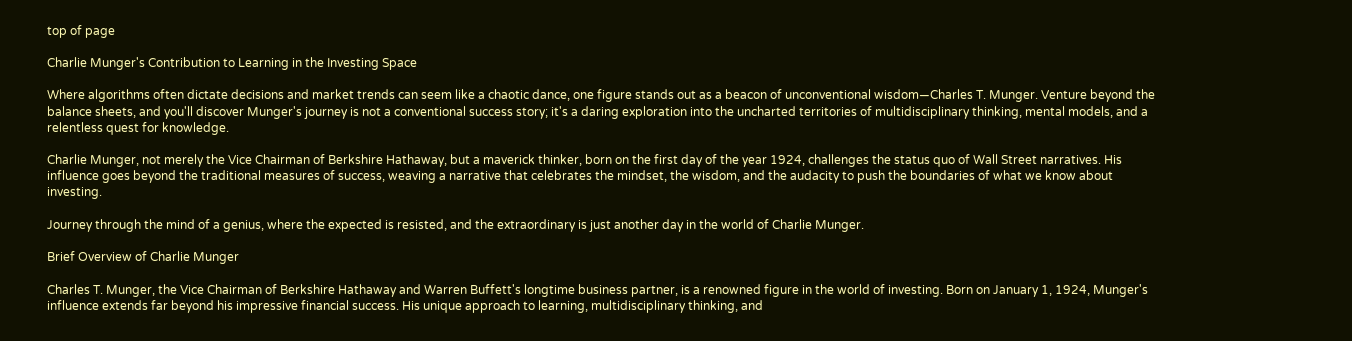top of page

Charlie Munger's Contribution to Learning in the Investing Space

Where algorithms often dictate decisions and market trends can seem like a chaotic dance, one figure stands out as a beacon of unconventional wisdom—Charles T. Munger. Venture beyond the balance sheets, and you'll discover Munger's journey is not a conventional success story; it's a daring exploration into the uncharted territories of multidisciplinary thinking, mental models, and a relentless quest for knowledge.

Charlie Munger, not merely the Vice Chairman of Berkshire Hathaway, but a maverick thinker, born on the first day of the year 1924, challenges the status quo of Wall Street narratives. His influence goes beyond the traditional measures of success, weaving a narrative that celebrates the mindset, the wisdom, and the audacity to push the boundaries of what we know about investing.

Journey through the mind of a genius, where the expected is resisted, and the extraordinary is just another day in the world of Charlie Munger.

Brief Overview of Charlie Munger

Charles T. Munger, the Vice Chairman of Berkshire Hathaway and Warren Buffett's longtime business partner, is a renowned figure in the world of investing. Born on January 1, 1924, Munger's influence extends far beyond his impressive financial success. His unique approach to learning, multidisciplinary thinking, and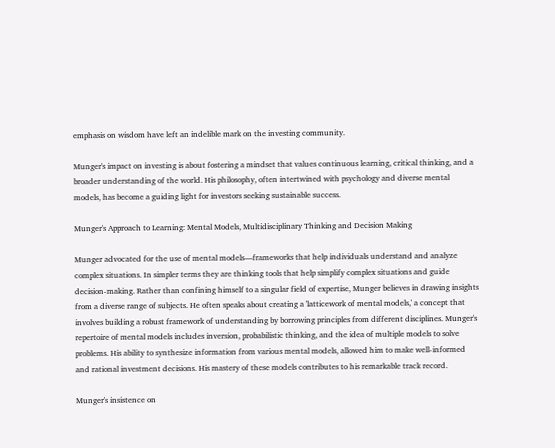emphasis on wisdom have left an indelible mark on the investing community.

Munger's impact on investing is about fostering a mindset that values continuous learning, critical thinking, and a broader understanding of the world. His philosophy, often intertwined with psychology and diverse mental models, has become a guiding light for investors seeking sustainable success.

Munger's Approach to Learning: Mental Models, Multidisciplinary Thinking and Decision Making

Munger advocated for the use of mental models—frameworks that help individuals understand and analyze complex situations. In simpler terms they are thinking tools that help simplify complex situations and guide decision-making. Rather than confining himself to a singular field of expertise, Munger believes in drawing insights from a diverse range of subjects. He often speaks about creating a 'latticework of mental models,' a concept that involves building a robust framework of understanding by borrowing principles from different disciplines. Munger's repertoire of mental models includes inversion, probabilistic thinking, and the idea of multiple models to solve problems. His ability to synthesize information from various mental models, allowed him to make well-informed and rational investment decisions. His mastery of these models contributes to his remarkable track record.

Munger's insistence on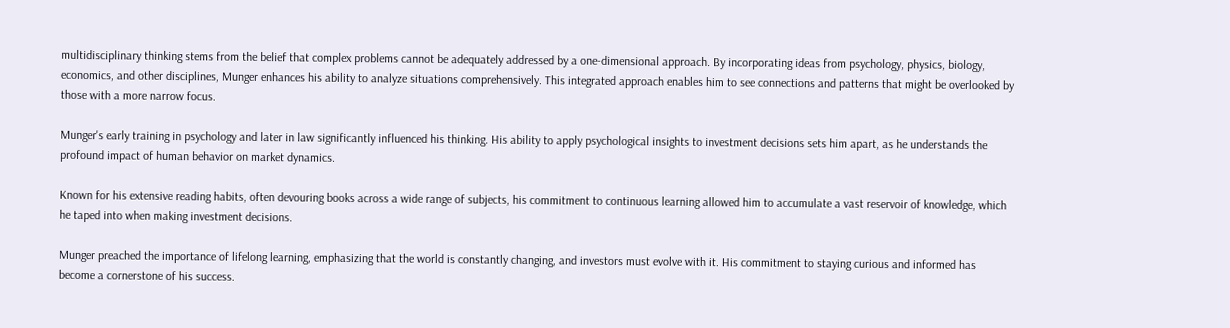multidisciplinary thinking stems from the belief that complex problems cannot be adequately addressed by a one-dimensional approach. By incorporating ideas from psychology, physics, biology, economics, and other disciplines, Munger enhances his ability to analyze situations comprehensively. This integrated approach enables him to see connections and patterns that might be overlooked by those with a more narrow focus.

Munger's early training in psychology and later in law significantly influenced his thinking. His ability to apply psychological insights to investment decisions sets him apart, as he understands the profound impact of human behavior on market dynamics.

Known for his extensive reading habits, often devouring books across a wide range of subjects, his commitment to continuous learning allowed him to accumulate a vast reservoir of knowledge, which he taped into when making investment decisions.

Munger preached the importance of lifelong learning, emphasizing that the world is constantly changing, and investors must evolve with it. His commitment to staying curious and informed has become a cornerstone of his success.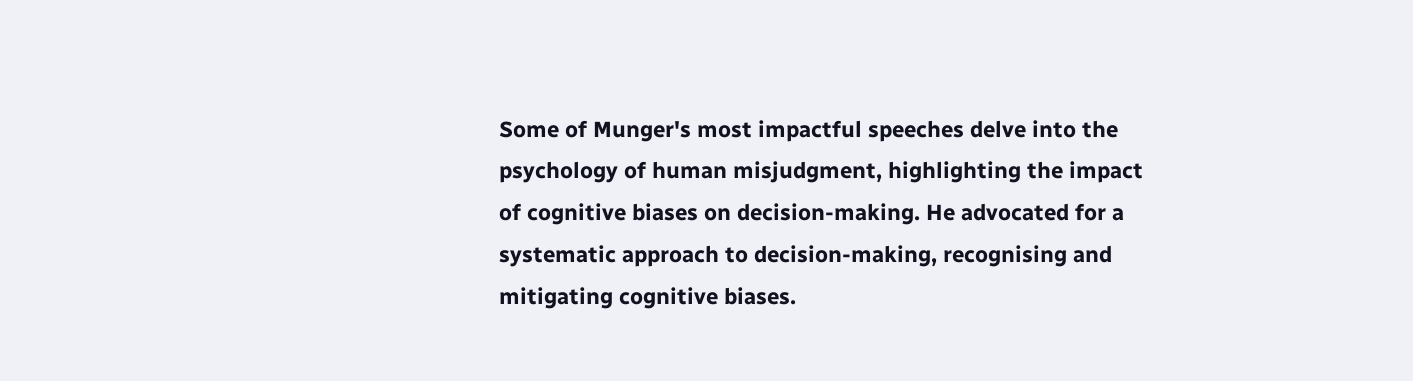Some of Munger's most impactful speeches delve into the psychology of human misjudgment, highlighting the impact of cognitive biases on decision-making. He advocated for a systematic approach to decision-making, recognising and mitigating cognitive biases.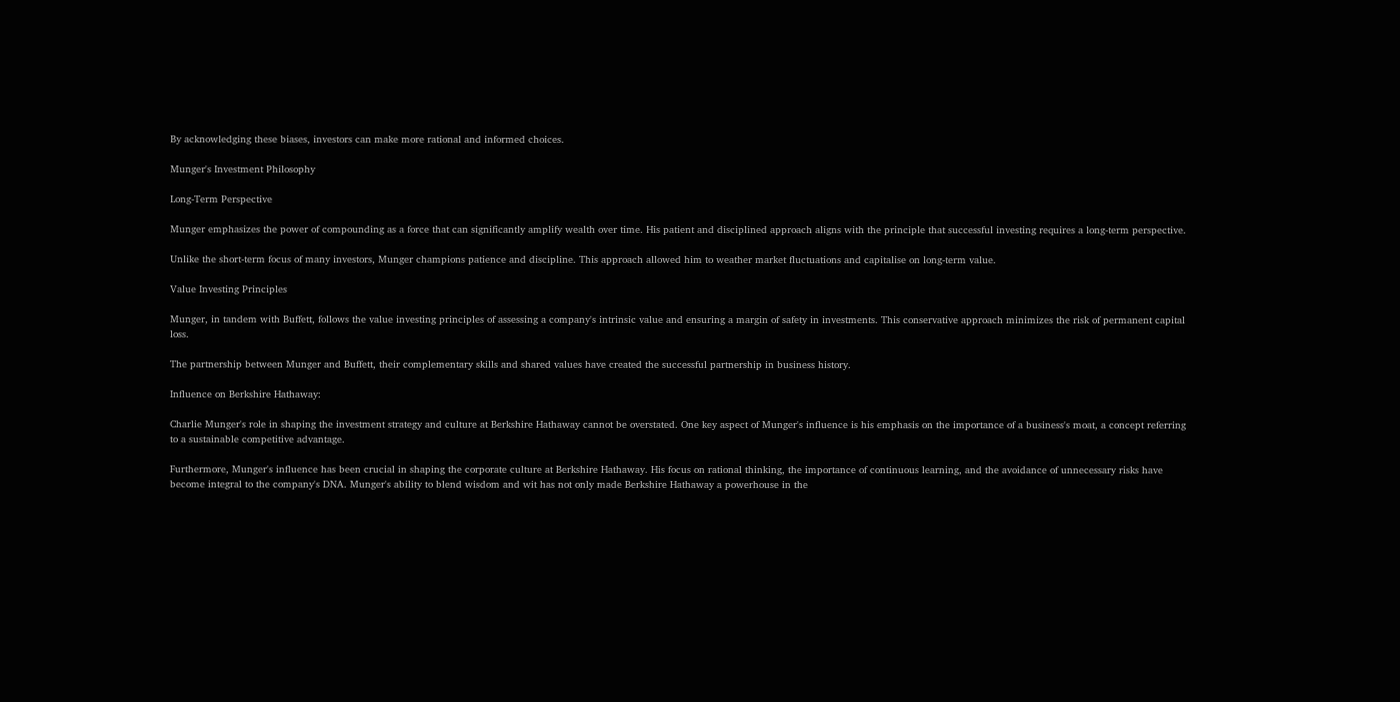By acknowledging these biases, investors can make more rational and informed choices.

Munger's Investment Philosophy

Long-Term Perspective

Munger emphasizes the power of compounding as a force that can significantly amplify wealth over time. His patient and disciplined approach aligns with the principle that successful investing requires a long-term perspective.

Unlike the short-term focus of many investors, Munger champions patience and discipline. This approach allowed him to weather market fluctuations and capitalise on long-term value.

Value Investing Principles

Munger, in tandem with Buffett, follows the value investing principles of assessing a company's intrinsic value and ensuring a margin of safety in investments. This conservative approach minimizes the risk of permanent capital loss.

The partnership between Munger and Buffett, their complementary skills and shared values have created the successful partnership in business history.

Influence on Berkshire Hathaway:

Charlie Munger's role in shaping the investment strategy and culture at Berkshire Hathaway cannot be overstated. One key aspect of Munger's influence is his emphasis on the importance of a business's moat, a concept referring to a sustainable competitive advantage.

Furthermore, Munger's influence has been crucial in shaping the corporate culture at Berkshire Hathaway. His focus on rational thinking, the importance of continuous learning, and the avoidance of unnecessary risks have become integral to the company's DNA. Munger's ability to blend wisdom and wit has not only made Berkshire Hathaway a powerhouse in the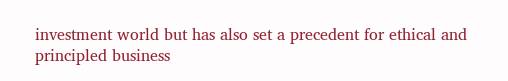investment world but has also set a precedent for ethical and principled business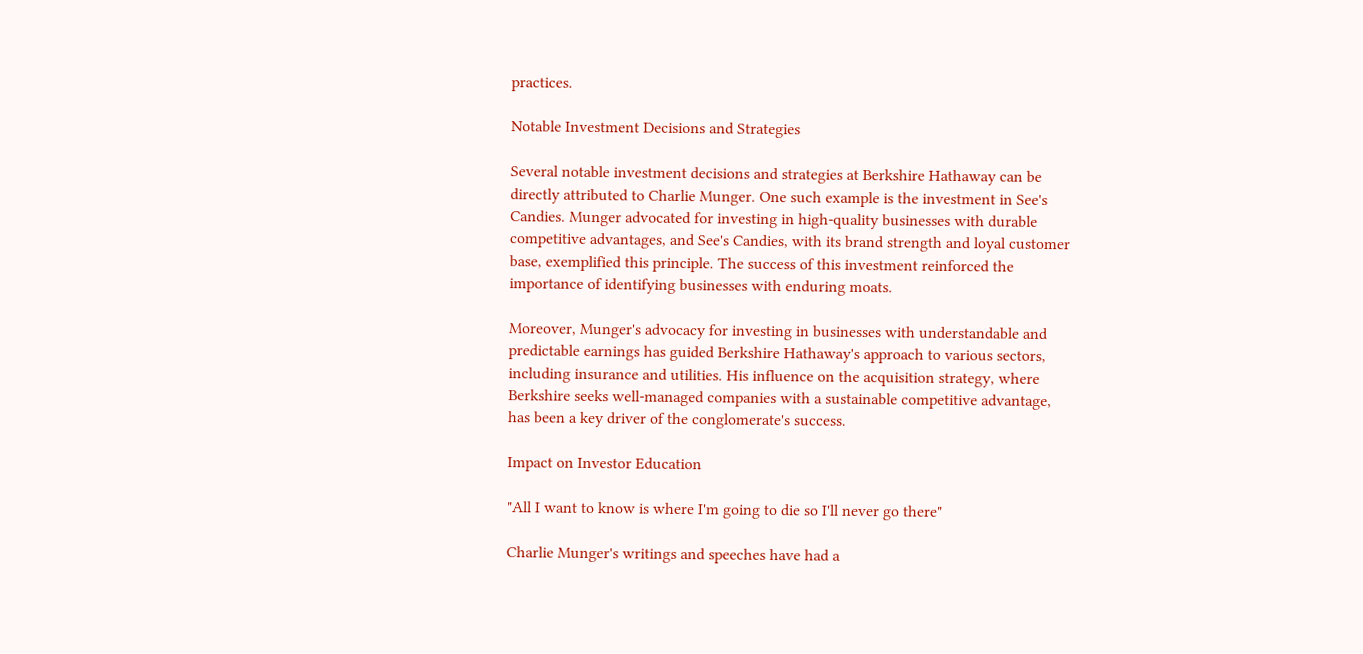practices.

Notable Investment Decisions and Strategies

Several notable investment decisions and strategies at Berkshire Hathaway can be directly attributed to Charlie Munger. One such example is the investment in See's Candies. Munger advocated for investing in high-quality businesses with durable competitive advantages, and See's Candies, with its brand strength and loyal customer base, exemplified this principle. The success of this investment reinforced the importance of identifying businesses with enduring moats.

Moreover, Munger's advocacy for investing in businesses with understandable and predictable earnings has guided Berkshire Hathaway's approach to various sectors, including insurance and utilities. His influence on the acquisition strategy, where Berkshire seeks well-managed companies with a sustainable competitive advantage, has been a key driver of the conglomerate's success.

Impact on Investor Education

"All I want to know is where I'm going to die so I'll never go there"

Charlie Munger's writings and speeches have had a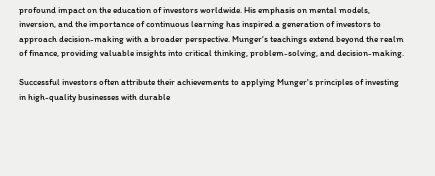profound impact on the education of investors worldwide. His emphasis on mental models, inversion, and the importance of continuous learning has inspired a generation of investors to approach decision-making with a broader perspective. Munger's teachings extend beyond the realm of finance, providing valuable insights into critical thinking, problem-solving, and decision-making.

Successful investors often attribute their achievements to applying Munger's principles of investing in high-quality businesses with durable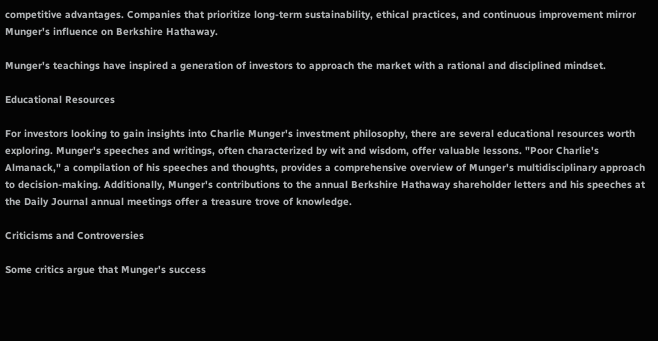competitive advantages. Companies that prioritize long-term sustainability, ethical practices, and continuous improvement mirror Munger's influence on Berkshire Hathaway.

Munger's teachings have inspired a generation of investors to approach the market with a rational and disciplined mindset.

Educational Resources

For investors looking to gain insights into Charlie Munger's investment philosophy, there are several educational resources worth exploring. Munger's speeches and writings, often characterized by wit and wisdom, offer valuable lessons. "Poor Charlie's Almanack," a compilation of his speeches and thoughts, provides a comprehensive overview of Munger's multidisciplinary approach to decision-making. Additionally, Munger's contributions to the annual Berkshire Hathaway shareholder letters and his speeches at the Daily Journal annual meetings offer a treasure trove of knowledge.

Criticisms and Controversies

Some critics argue that Munger's success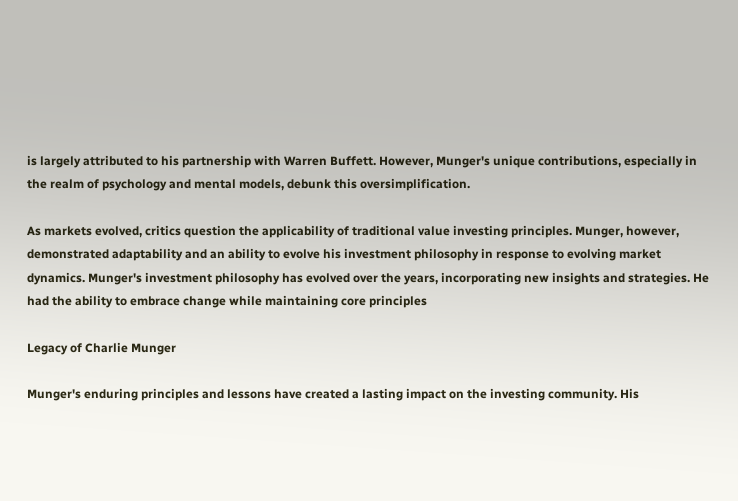is largely attributed to his partnership with Warren Buffett. However, Munger's unique contributions, especially in the realm of psychology and mental models, debunk this oversimplification.

As markets evolved, critics question the applicability of traditional value investing principles. Munger, however, demonstrated adaptability and an ability to evolve his investment philosophy in response to evolving market dynamics. Munger's investment philosophy has evolved over the years, incorporating new insights and strategies. He had the ability to embrace change while maintaining core principles

Legacy of Charlie Munger

Munger's enduring principles and lessons have created a lasting impact on the investing community. His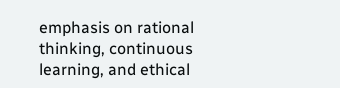emphasis on rational thinking, continuous learning, and ethical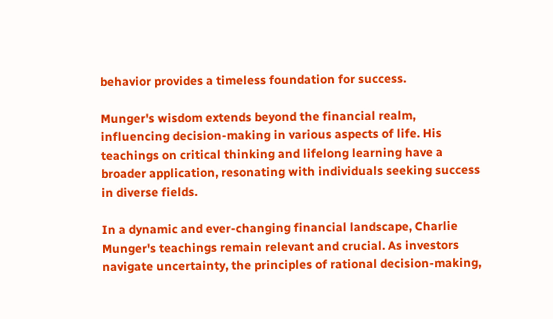behavior provides a timeless foundation for success.

Munger's wisdom extends beyond the financial realm, influencing decision-making in various aspects of life. His teachings on critical thinking and lifelong learning have a broader application, resonating with individuals seeking success in diverse fields.

In a dynamic and ever-changing financial landscape, Charlie Munger's teachings remain relevant and crucial. As investors navigate uncertainty, the principles of rational decision-making,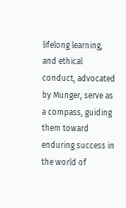lifelong learning, and ethical conduct, advocated by Munger, serve as a compass, guiding them toward enduring success in the world of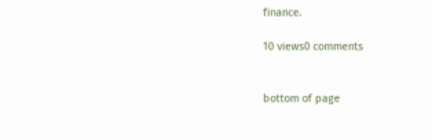finance.

10 views0 comments


bottom of page